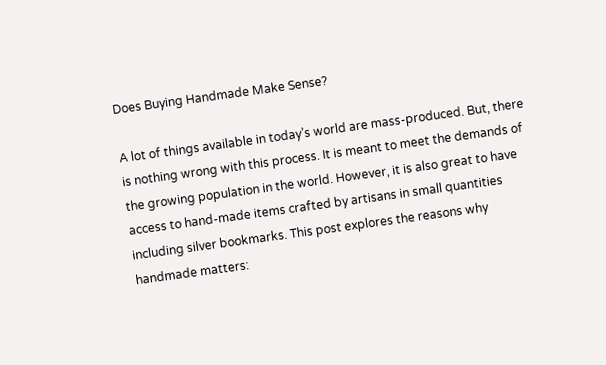Does Buying Handmade Make Sense?

A lot of things available in today’s world are mass-produced. But, there is nothing wrong with this process. It is meant to meet the demands of the growing population in the world. However, it is also great to have access to hand-made items crafted by artisans in small quantities including silver bookmarks. This post explores the reasons why handmade matters: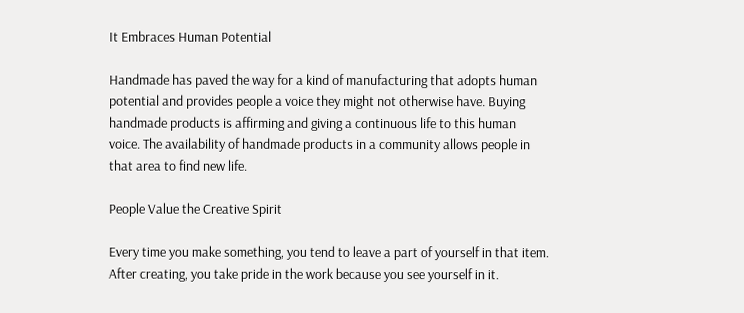It Embraces Human Potential

Handmade has paved the way for a kind of manufacturing that adopts human potential and provides people a voice they might not otherwise have. Buying handmade products is affirming and giving a continuous life to this human voice. The availability of handmade products in a community allows people in that area to find new life.

People Value the Creative Spirit

Every time you make something, you tend to leave a part of yourself in that item. After creating, you take pride in the work because you see yourself in it.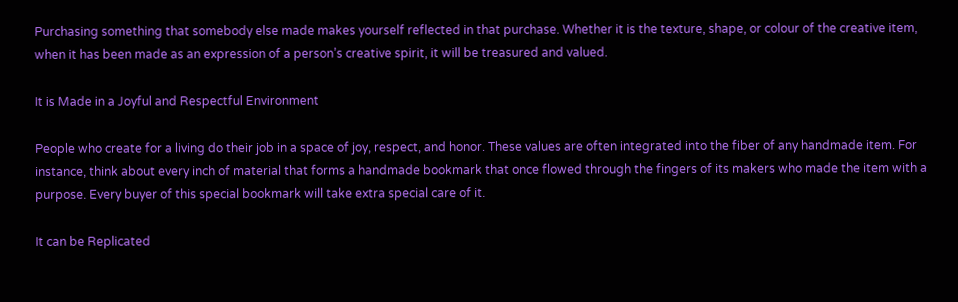Purchasing something that somebody else made makes yourself reflected in that purchase. Whether it is the texture, shape, or colour of the creative item, when it has been made as an expression of a person’s creative spirit, it will be treasured and valued.

It is Made in a Joyful and Respectful Environment

People who create for a living do their job in a space of joy, respect, and honor. These values are often integrated into the fiber of any handmade item. For instance, think about every inch of material that forms a handmade bookmark that once flowed through the fingers of its makers who made the item with a purpose. Every buyer of this special bookmark will take extra special care of it.

It can be Replicated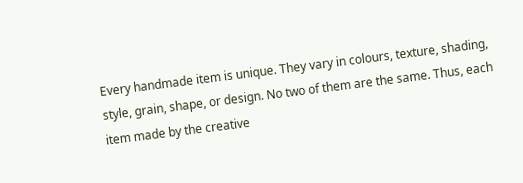Every handmade item is unique. They vary in colours, texture, shading, style, grain, shape, or design. No two of them are the same. Thus, each item made by the creative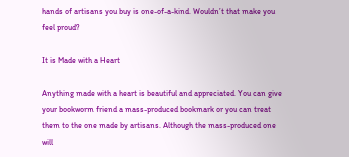hands of artisans you buy is one-of-a-kind. Wouldn’t that make you feel proud?

It is Made with a Heart

Anything made with a heart is beautiful and appreciated. You can give your bookworm friend a mass-produced bookmark or you can treat them to the one made by artisans. Although the mass-produced one will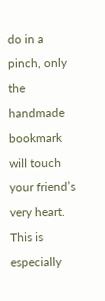do in a pinch, only the handmade bookmark will touch your friend’s very heart. This is especially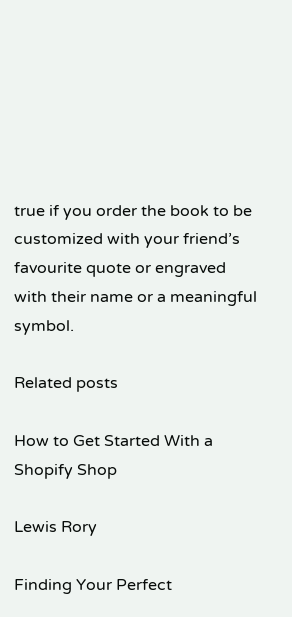true if you order the book to be customized with your friend’s favourite quote or engraved with their name or a meaningful symbol.

Related posts

How to Get Started With a Shopify Shop

Lewis Rory

Finding Your Perfect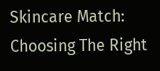Skincare Match: Choosing The Right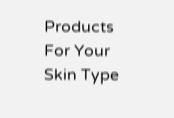Products For Your Skin Type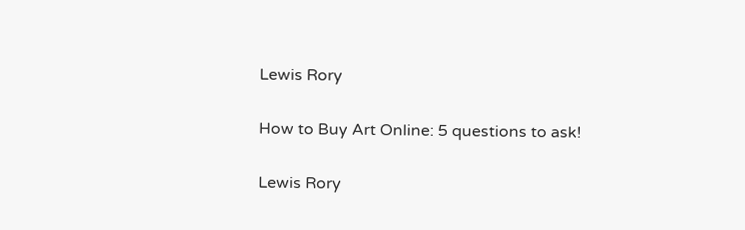Lewis Rory

How to Buy Art Online: 5 questions to ask!

Lewis Rory